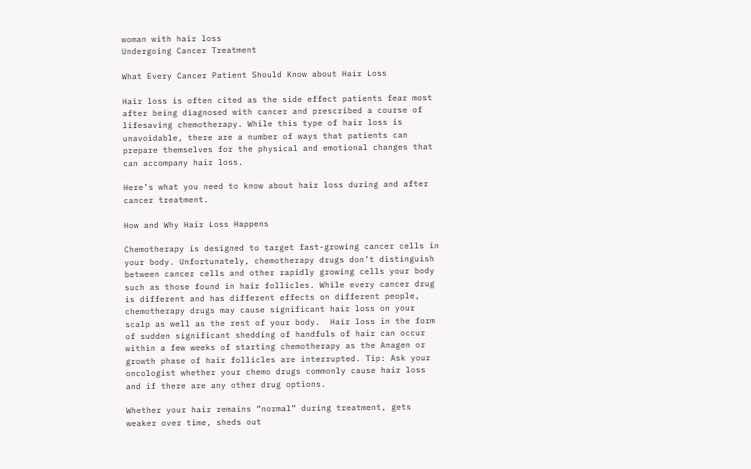woman with hair loss
Undergoing Cancer Treatment

What Every Cancer Patient Should Know about Hair Loss

Hair loss is often cited as the side effect patients fear most after being diagnosed with cancer and prescribed a course of lifesaving chemotherapy. While this type of hair loss is unavoidable, there are a number of ways that patients can prepare themselves for the physical and emotional changes that can accompany hair loss.

Here’s what you need to know about hair loss during and after cancer treatment.

How and Why Hair Loss Happens

Chemotherapy is designed to target fast-growing cancer cells in your body. Unfortunately, chemotherapy drugs don’t distinguish between cancer cells and other rapidly growing cells your body such as those found in hair follicles. While every cancer drug is different and has different effects on different people, chemotherapy drugs may cause significant hair loss on your scalp as well as the rest of your body.  Hair loss in the form of sudden significant shedding of handfuls of hair can occur within a few weeks of starting chemotherapy as the Anagen or growth phase of hair follicles are interrupted. Tip: Ask your oncologist whether your chemo drugs commonly cause hair loss and if there are any other drug options.

Whether your hair remains “normal” during treatment, gets weaker over time, sheds out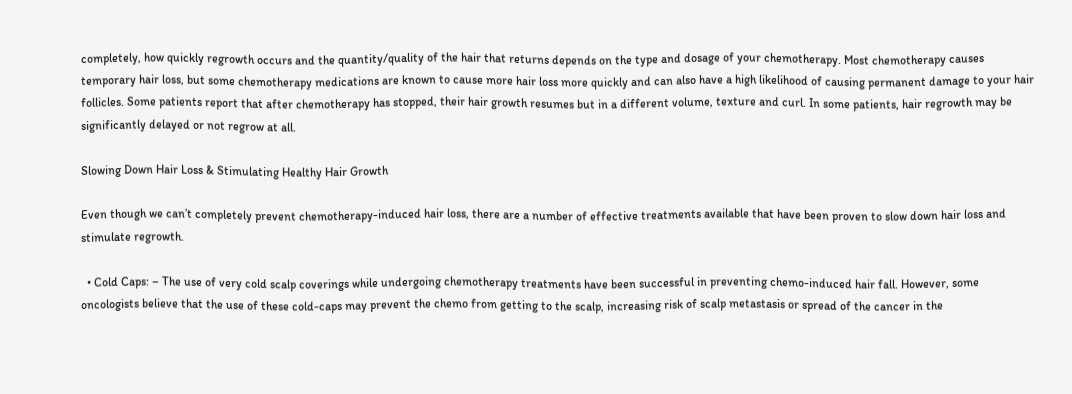completely, how quickly regrowth occurs and the quantity/quality of the hair that returns depends on the type and dosage of your chemotherapy. Most chemotherapy causes temporary hair loss, but some chemotherapy medications are known to cause more hair loss more quickly and can also have a high likelihood of causing permanent damage to your hair follicles. Some patients report that after chemotherapy has stopped, their hair growth resumes but in a different volume, texture and curl. In some patients, hair regrowth may be significantly delayed or not regrow at all.

Slowing Down Hair Loss & Stimulating Healthy Hair Growth

Even though we can’t completely prevent chemotherapy-induced hair loss, there are a number of effective treatments available that have been proven to slow down hair loss and stimulate regrowth.

  • Cold Caps: – The use of very cold scalp coverings while undergoing chemotherapy treatments have been successful in preventing chemo-induced hair fall. However, some oncologists believe that the use of these cold-caps may prevent the chemo from getting to the scalp, increasing risk of scalp metastasis or spread of the cancer in the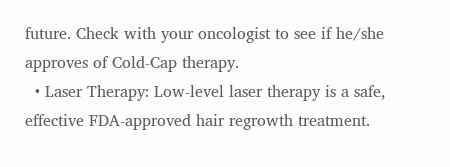future. Check with your oncologist to see if he/she approves of Cold-Cap therapy.
  • Laser Therapy: Low-level laser therapy is a safe, effective FDA-approved hair regrowth treatment.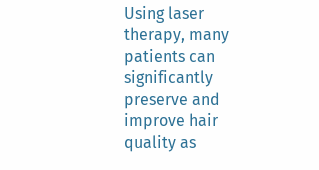Using laser therapy, many patients can significantly preserve and improve hair quality as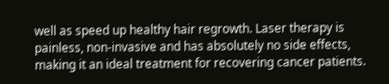well as speed up healthy hair regrowth. Laser therapy is painless, non-invasive and has absolutely no side effects, making it an ideal treatment for recovering cancer patients.